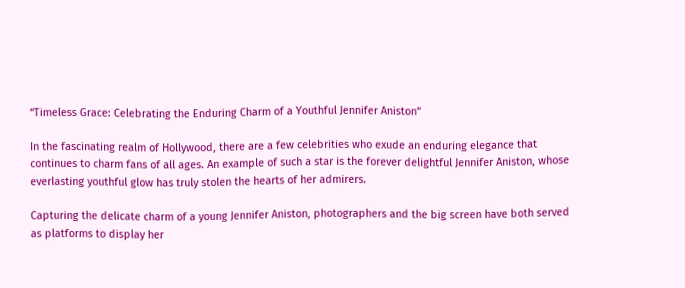“Timeless Grace: Celebrating the Enduring Charm of a Youthful Jennifer Aniston”

In the fascinating realm of Hollywood, there are a few celebrities who exude an enduring elegance that continues to charm fans of all ages. An example of such a star is the forever delightful Jennifer Aniston, whose everlasting youthful glow has truly stolen the hearts of her admirers.

Capturing the delicate charm of a young Jennifer Aniston, photographers and the big screen have both served as platforms to display her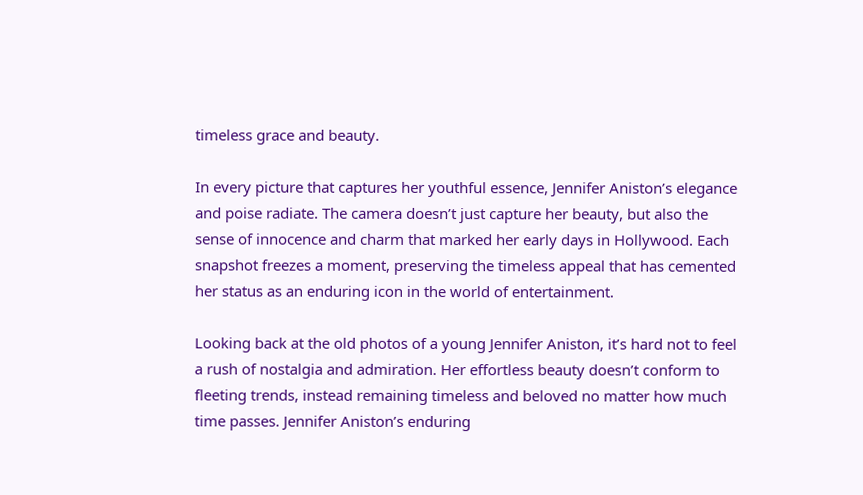timeless grace and beauty.

In every picture that captures her youthful essence, Jennifer Aniston’s elegance and poise radiate. The camera doesn’t just capture her beauty, but also the sense of innocence and charm that marked her early days in Hollywood. Each snapshot freezes a moment, preserving the timeless appeal that has cemented her status as an enduring icon in the world of entertainment.

Looking back at the old photos of a young Jennifer Aniston, it’s hard not to feel a rush of nostalgia and admiration. Her effortless beauty doesn’t conform to fleeting trends, instead remaining timeless and beloved no matter how much time passes. Jennifer Aniston’s enduring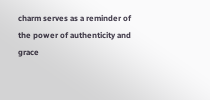charm serves as a reminder of the power of authenticity and grace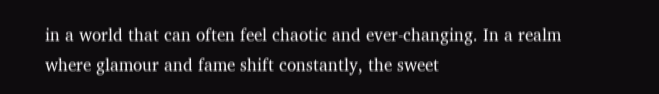in a world that can often feel chaotic and ever-changing. In a realm where glamour and fame shift constantly, the sweet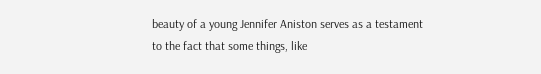beauty of a young Jennifer Aniston serves as a testament to the fact that some things, like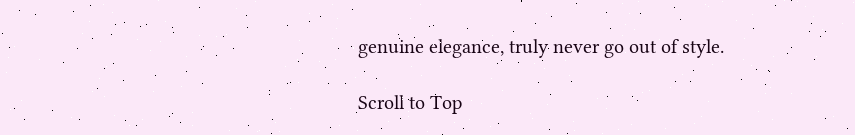genuine elegance, truly never go out of style.

Scroll to Top